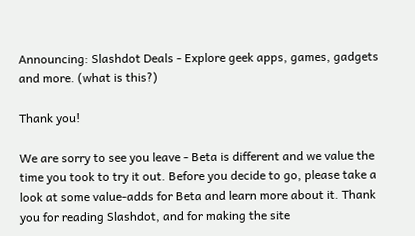Announcing: Slashdot Deals - Explore geek apps, games, gadgets and more. (what is this?)

Thank you!

We are sorry to see you leave - Beta is different and we value the time you took to try it out. Before you decide to go, please take a look at some value-adds for Beta and learn more about it. Thank you for reading Slashdot, and for making the site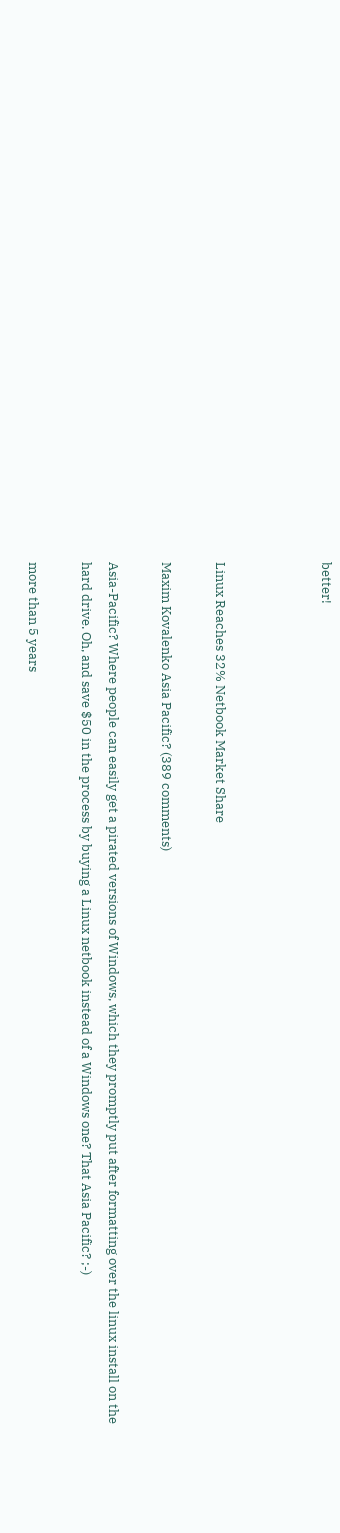better!



Linux Reaches 32% Netbook Market Share

Maxim Kovalenko Asia Pacific? (389 comments)

Asia-Pacific? Where people can easily get a pirated versions of Windows, which they promptly put after formatting over the linux install on the hard drive. Oh, and save $50 in the process by buying a Linux netbook instead of a Windows one? That Asia Pacific? ;-)

more than 5 years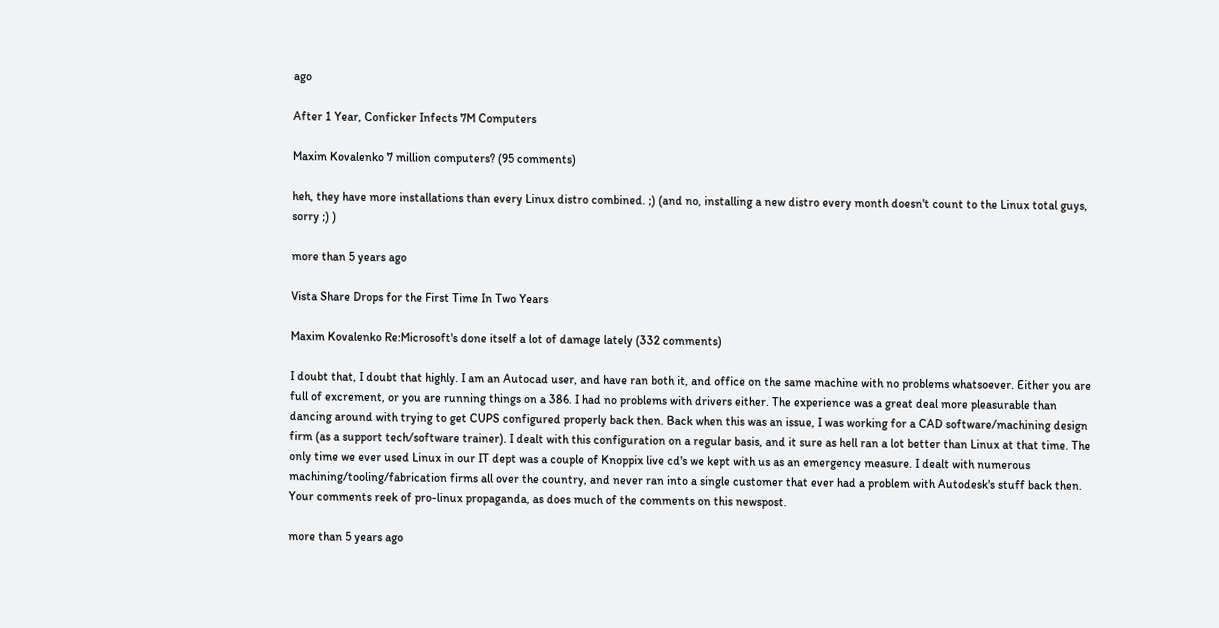ago

After 1 Year, Conficker Infects 7M Computers

Maxim Kovalenko 7 million computers? (95 comments)

heh, they have more installations than every Linux distro combined. ;) (and no, installing a new distro every month doesn't count to the Linux total guys, sorry ;) )

more than 5 years ago

Vista Share Drops for the First Time In Two Years

Maxim Kovalenko Re:Microsoft's done itself a lot of damage lately (332 comments)

I doubt that, I doubt that highly. I am an Autocad user, and have ran both it, and office on the same machine with no problems whatsoever. Either you are full of excrement, or you are running things on a 386. I had no problems with drivers either. The experience was a great deal more pleasurable than dancing around with trying to get CUPS configured properly back then. Back when this was an issue, I was working for a CAD software/machining design firm (as a support tech/software trainer). I dealt with this configuration on a regular basis, and it sure as hell ran a lot better than Linux at that time. The only time we ever used Linux in our IT dept was a couple of Knoppix live cd's we kept with us as an emergency measure. I dealt with numerous machining/tooling/fabrication firms all over the country, and never ran into a single customer that ever had a problem with Autodesk's stuff back then. Your comments reek of pro-linux propaganda, as does much of the comments on this newspost.

more than 5 years ago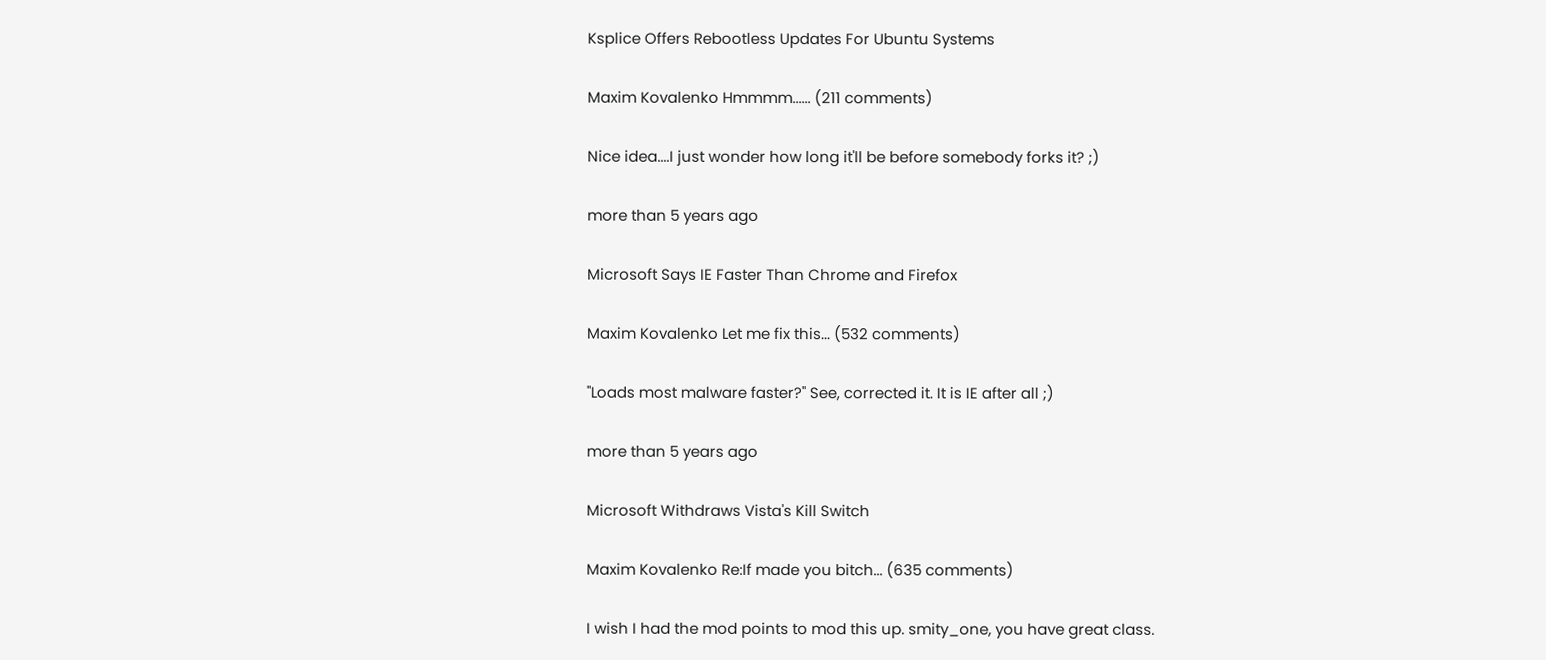Ksplice Offers Rebootless Updates For Ubuntu Systems

Maxim Kovalenko Hmmmm...... (211 comments)

Nice idea....I just wonder how long it'll be before somebody forks it? ;)

more than 5 years ago

Microsoft Says IE Faster Than Chrome and Firefox

Maxim Kovalenko Let me fix this... (532 comments)

"Loads most malware faster?" See, corrected it. It is IE after all ;)

more than 5 years ago

Microsoft Withdraws Vista's Kill Switch

Maxim Kovalenko Re:If made you bitch... (635 comments)

I wish I had the mod points to mod this up. smity_one, you have great class.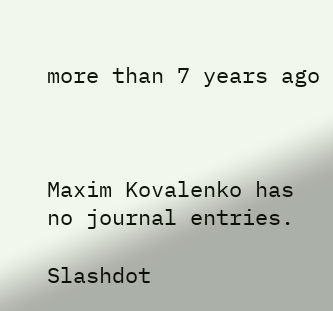more than 7 years ago



Maxim Kovalenko has no journal entries.

Slashdot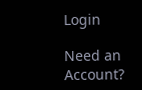Login

Need an Account?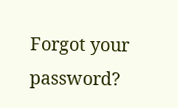Forgot your password?